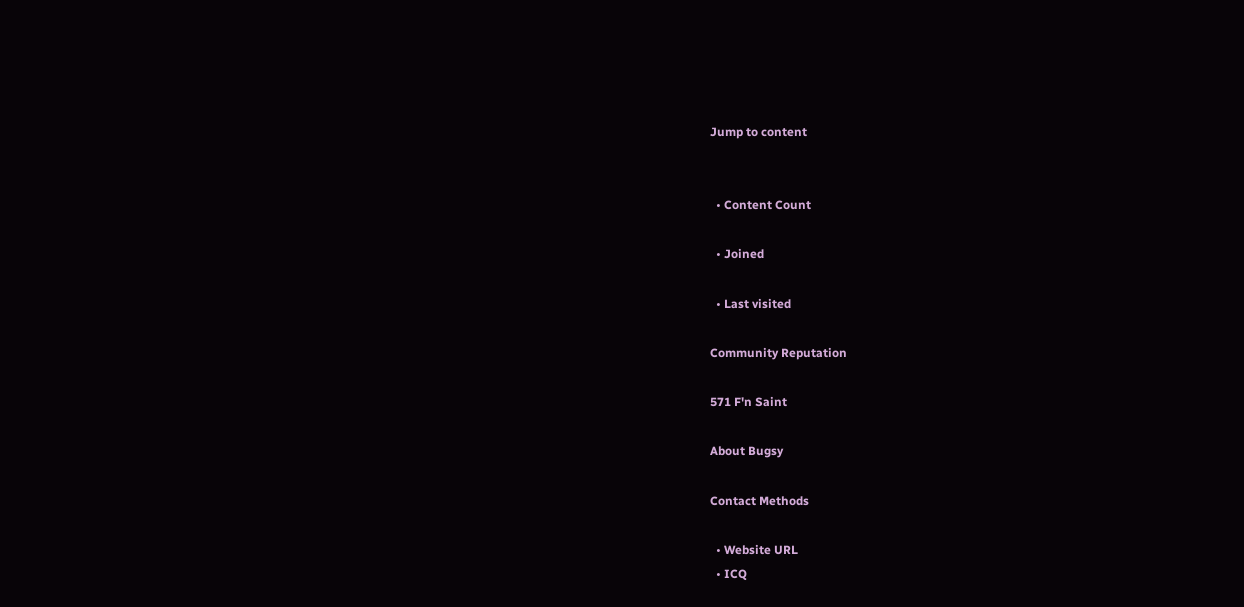Jump to content


  • Content Count

  • Joined

  • Last visited

Community Reputation

571 F'n Saint

About Bugsy

Contact Methods

  • Website URL
  • ICQ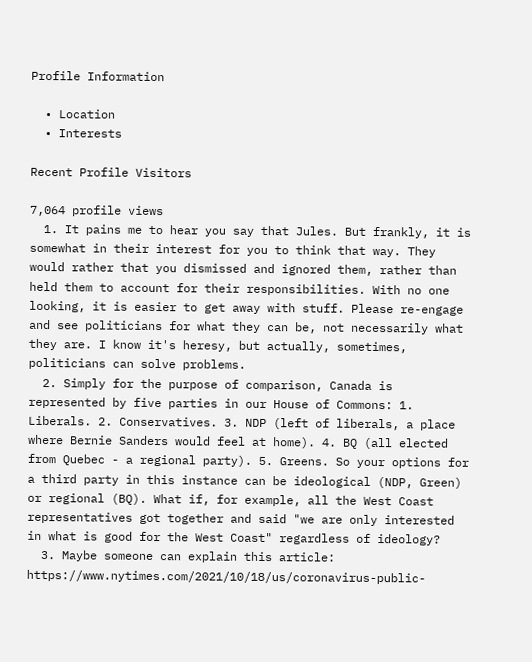Profile Information

  • Location
  • Interests

Recent Profile Visitors

7,064 profile views
  1. It pains me to hear you say that Jules. But frankly, it is somewhat in their interest for you to think that way. They would rather that you dismissed and ignored them, rather than held them to account for their responsibilities. With no one looking, it is easier to get away with stuff. Please re-engage and see politicians for what they can be, not necessarily what they are. I know it's heresy, but actually, sometimes, politicians can solve problems.
  2. Simply for the purpose of comparison, Canada is represented by five parties in our House of Commons: 1. Liberals. 2. Conservatives. 3. NDP (left of liberals, a place where Bernie Sanders would feel at home). 4. BQ (all elected from Quebec - a regional party). 5. Greens. So your options for a third party in this instance can be ideological (NDP, Green) or regional (BQ). What if, for example, all the West Coast representatives got together and said "we are only interested in what is good for the West Coast" regardless of ideology?
  3. Maybe someone can explain this article: https://www.nytimes.com/2021/10/18/us/coronavirus-public-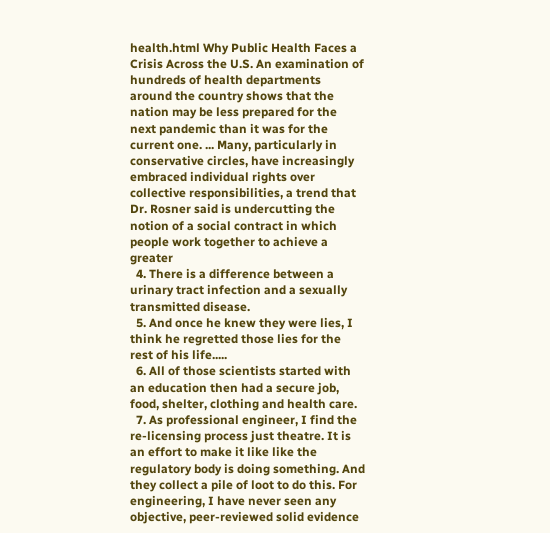health.html Why Public Health Faces a Crisis Across the U.S. An examination of hundreds of health departments around the country shows that the nation may be less prepared for the next pandemic than it was for the current one. ... Many, particularly in conservative circles, have increasingly embraced individual rights over collective responsibilities, a trend that Dr. Rosner said is undercutting the notion of a social contract in which people work together to achieve a greater
  4. There is a difference between a urinary tract infection and a sexually transmitted disease.
  5. And once he knew they were lies, I think he regretted those lies for the rest of his life.....
  6. All of those scientists started with an education then had a secure job, food, shelter, clothing and health care.
  7. As professional engineer, I find the re-licensing process just theatre. It is an effort to make it like like the regulatory body is doing something. And they collect a pile of loot to do this. For engineering, I have never seen any objective, peer-reviewed solid evidence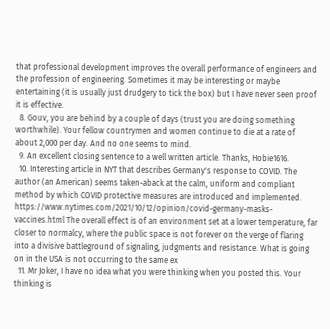that professional development improves the overall performance of engineers and the profession of engineering. Sometimes it may be interesting or maybe entertaining (it is usually just drudgery to tick the box) but I have never seen proof it is effective.
  8. Gouv, you are behind by a couple of days (trust you are doing something worthwhile). Your fellow countrymen and women continue to die at a rate of about 2,000 per day. And no one seems to mind.
  9. An excellent closing sentence to a well written article. Thanks, Hobie1616.
  10. Interesting article in NYT that describes Germany's response to COVID. The author (an American) seems taken-aback at the calm, uniform and compliant method by which COVID protective measures are introduced and implemented. https://www.nytimes.com/2021/10/12/opinion/covid-germany-masks-vaccines.html The overall effect is of an environment set at a lower temperature, far closer to normalcy, where the public space is not forever on the verge of flaring into a divisive battleground of signaling, judgments and resistance. What is going on in the USA is not occurring to the same ex
  11. Mr Joker, I have no idea what you were thinking when you posted this. Your thinking is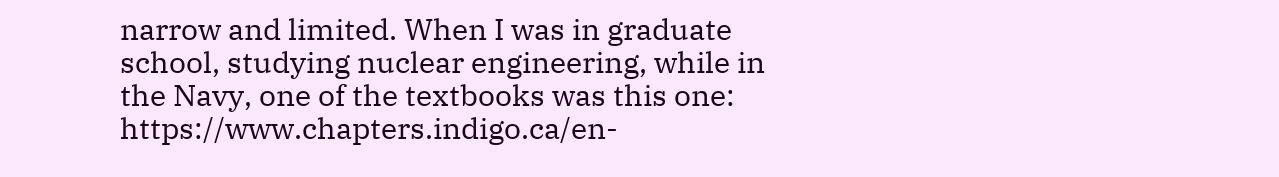narrow and limited. When I was in graduate school, studying nuclear engineering, while in the Navy, one of the textbooks was this one: https://www.chapters.indigo.ca/en-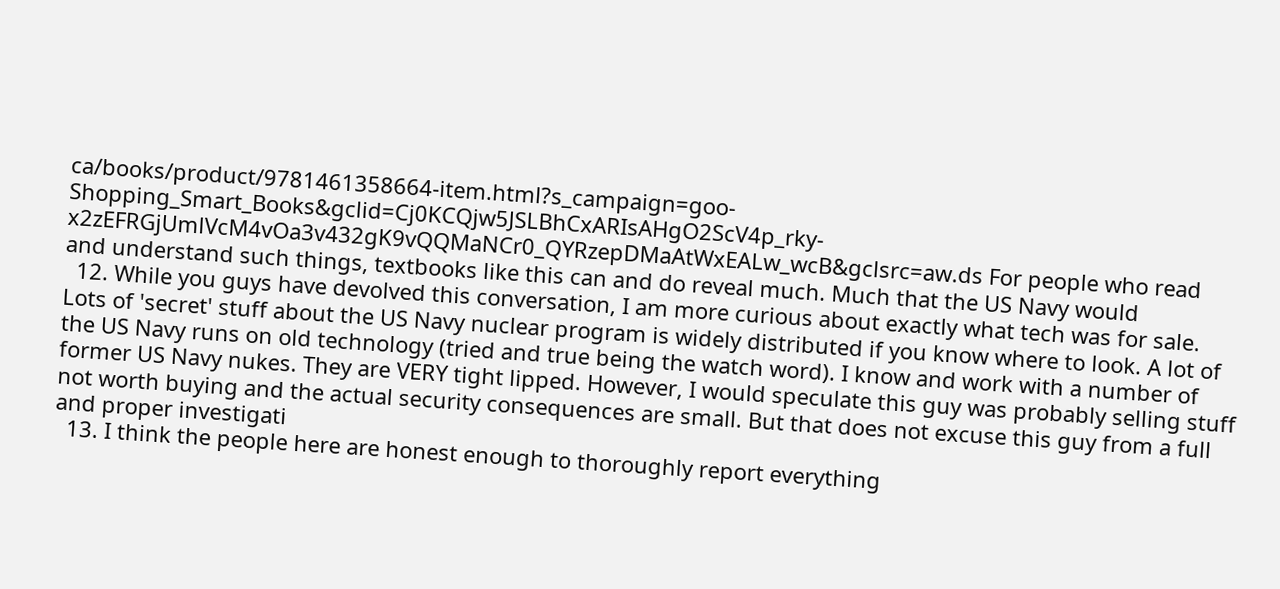ca/books/product/9781461358664-item.html?s_campaign=goo-Shopping_Smart_Books&gclid=Cj0KCQjw5JSLBhCxARIsAHgO2ScV4p_rky-x2zEFRGjUmlVcM4vOa3v432gK9vQQMaNCr0_QYRzepDMaAtWxEALw_wcB&gclsrc=aw.ds For people who read and understand such things, textbooks like this can and do reveal much. Much that the US Navy would
  12. While you guys have devolved this conversation, I am more curious about exactly what tech was for sale. Lots of 'secret' stuff about the US Navy nuclear program is widely distributed if you know where to look. A lot of the US Navy runs on old technology (tried and true being the watch word). I know and work with a number of former US Navy nukes. They are VERY tight lipped. However, I would speculate this guy was probably selling stuff not worth buying and the actual security consequences are small. But that does not excuse this guy from a full and proper investigati
  13. I think the people here are honest enough to thoroughly report everything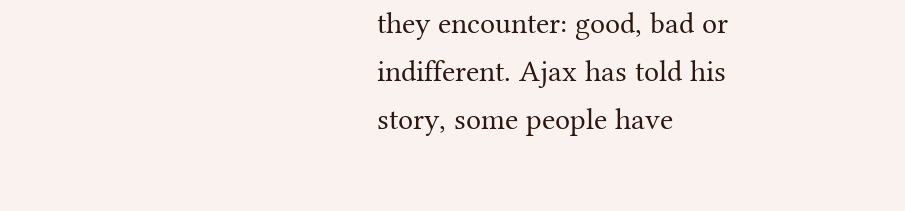they encounter: good, bad or indifferent. Ajax has told his story, some people have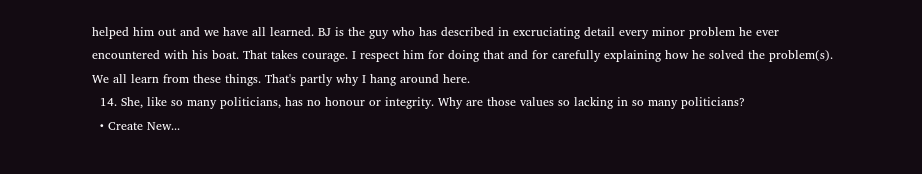helped him out and we have all learned. BJ is the guy who has described in excruciating detail every minor problem he ever encountered with his boat. That takes courage. I respect him for doing that and for carefully explaining how he solved the problem(s). We all learn from these things. That's partly why I hang around here.
  14. She, like so many politicians, has no honour or integrity. Why are those values so lacking in so many politicians?
  • Create New...